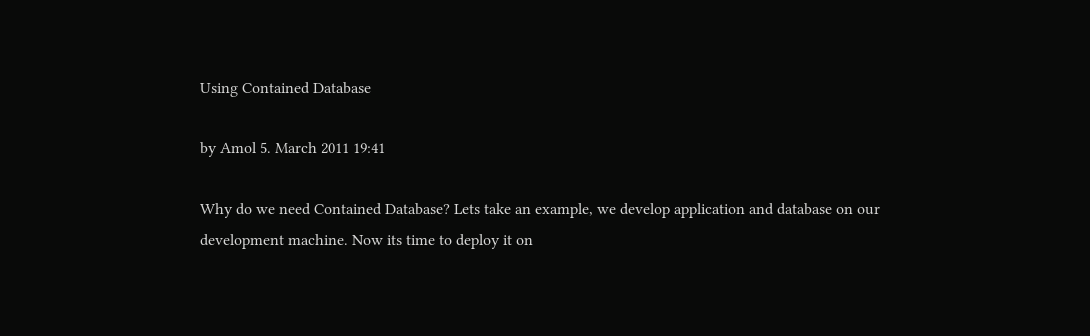Using Contained Database

by Amol 5. March 2011 19:41

Why do we need Contained Database? Lets take an example, we develop application and database on our development machine. Now its time to deploy it on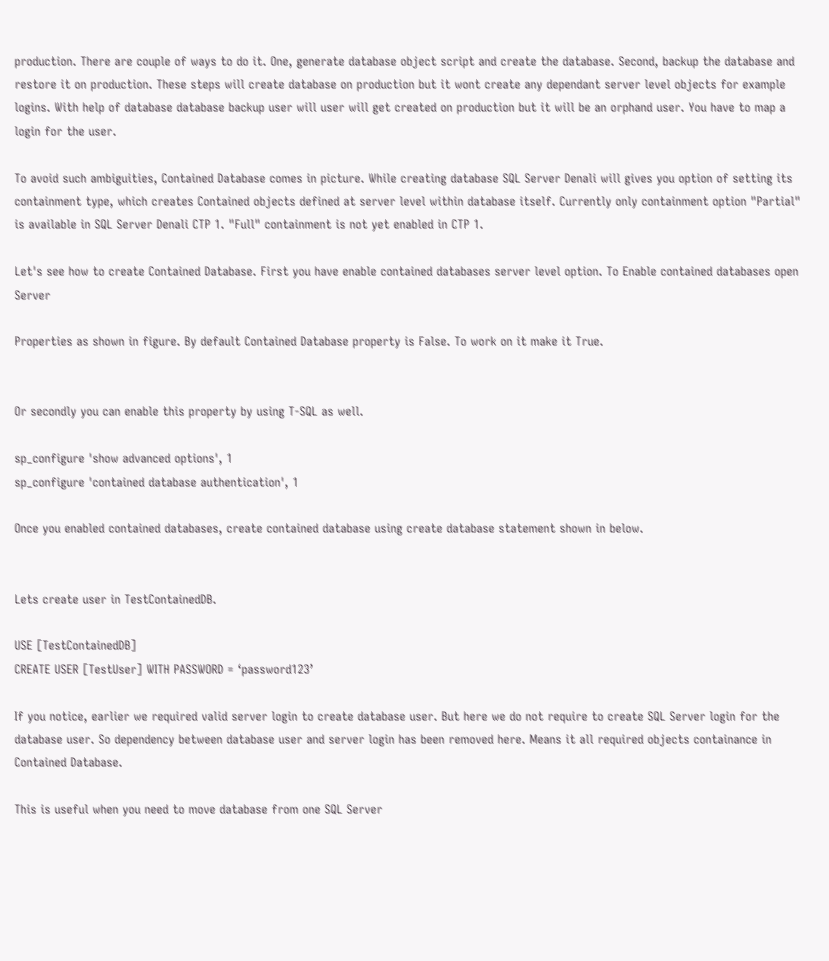production. There are couple of ways to do it. One, generate database object script and create the database. Second, backup the database and restore it on production. These steps will create database on production but it wont create any dependant server level objects for example logins. With help of database database backup user will user will get created on production but it will be an orphand user. You have to map a login for the user.

To avoid such ambiguities, Contained Database comes in picture. While creating database SQL Server Denali will gives you option of setting its containment type, which creates Contained objects defined at server level within database itself. Currently only containment option "Partial" is available in SQL Server Denali CTP 1. "Full" containment is not yet enabled in CTP 1.

Let's see how to create Contained Database. First you have enable contained databases server level option. To Enable contained databases open Server

Properties as shown in figure. By default Contained Database property is False. To work on it make it True.


Or secondly you can enable this property by using T-SQL as well.

sp_configure 'show advanced options', 1
sp_configure 'contained database authentication', 1

Once you enabled contained databases, create contained database using create database statement shown in below.


Lets create user in TestContainedDB.

USE [TestContainedDB]
CREATE USER [TestUser] WITH PASSWORD = ‘password123’

If you notice, earlier we required valid server login to create database user. But here we do not require to create SQL Server login for the database user. So dependency between database user and server login has been removed here. Means it all required objects containance in Contained Database.

This is useful when you need to move database from one SQL Server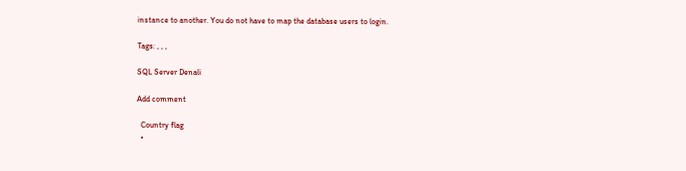instance to another. You do not have to map the database users to login.

Tags: , , ,

SQL Server Denali

Add comment

  Country flag
  •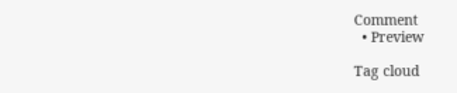Comment
  • Preview

Tag cloud